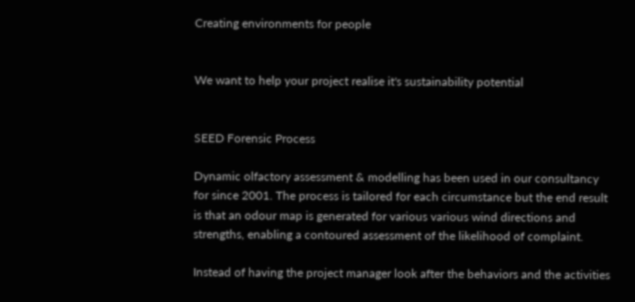Creating environments for people


We want to help your project realise it's sustainability potential


SEED Forensic Process

Dynamic olfactory assessment & modelling has been used in our consultancy for since 2001. The process is tailored for each circumstance but the end result is that an odour map is generated for various various wind directions and strengths, enabling a contoured assessment of the likelihood of complaint.

Instead of having the project manager look after the behaviors and the activities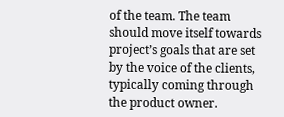of the team. The team should move itself towards project’s goals that are set by the voice of the clients, typically coming through the product owner.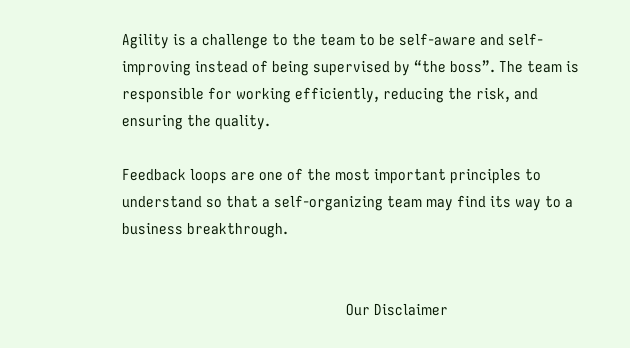Agility is a challenge to the team to be self-aware and self-improving instead of being supervised by “the boss”. The team is responsible for working efficiently, reducing the risk, and ensuring the quality.

Feedback loops are one of the most important principles to understand so that a self-organizing team may find its way to a business breakthrough.


                                                        Our Disclaimer